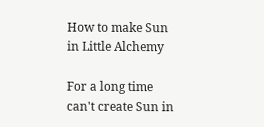How to make Sun in Little Alchemy

For a long time can't create Sun in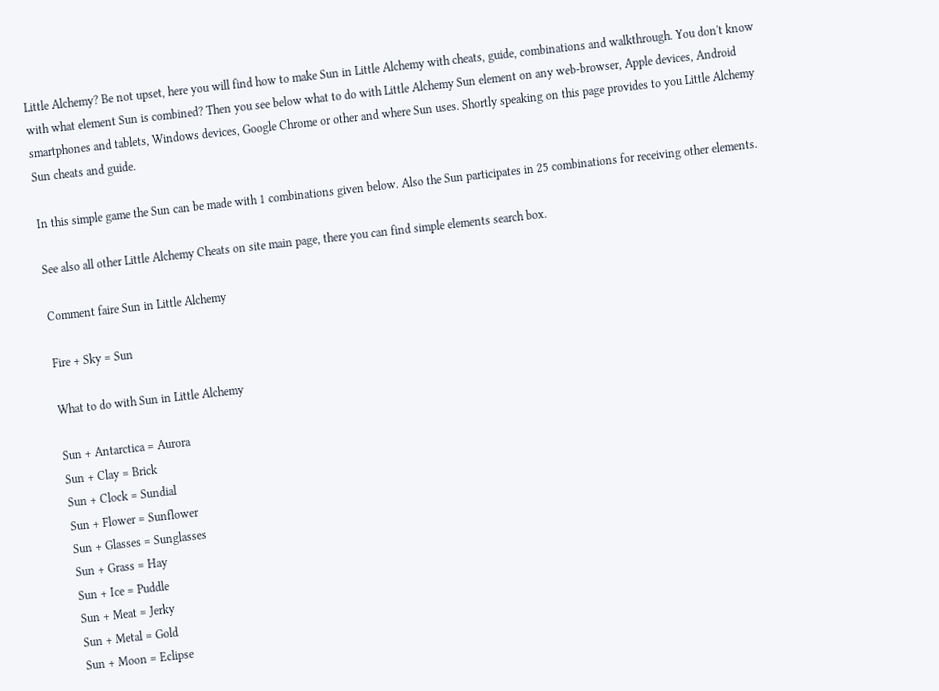Little Alchemy? Be not upset, here you will find how to make Sun in Little Alchemy with cheats, guide, combinations and walkthrough. You don't know with what element Sun is combined? Then you see below what to do with Little Alchemy Sun element on any web-browser, Apple devices, Android smartphones and tablets, Windows devices, Google Chrome or other and where Sun uses. Shortly speaking on this page provides to you Little Alchemy Sun cheats and guide.

In this simple game the Sun can be made with 1 combinations given below. Also the Sun participates in 25 combinations for receiving other elements.

See also all other Little Alchemy Cheats on site main page, there you can find simple elements search box.

Comment faire Sun in Little Alchemy

Fire + Sky = Sun

What to do with Sun in Little Alchemy

Sun + Antarctica = Aurora
Sun + Clay = Brick
Sun + Clock = Sundial
Sun + Flower = Sunflower
Sun + Glasses = Sunglasses
Sun + Grass = Hay
Sun + Ice = Puddle
Sun + Meat = Jerky
Sun + Metal = Gold
Sun + Moon = Eclipse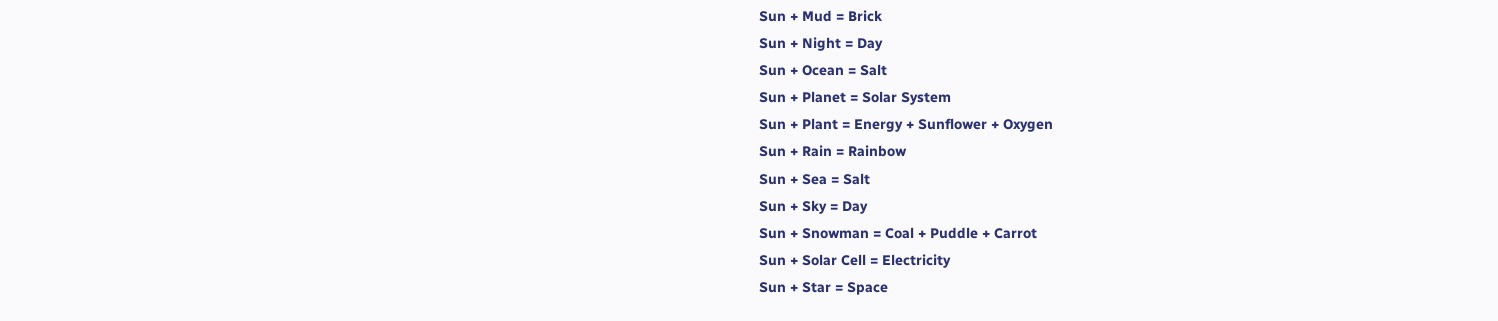Sun + Mud = Brick
Sun + Night = Day
Sun + Ocean = Salt
Sun + Planet = Solar System
Sun + Plant = Energy + Sunflower + Oxygen
Sun + Rain = Rainbow
Sun + Sea = Salt
Sun + Sky = Day
Sun + Snowman = Coal + Puddle + Carrot
Sun + Solar Cell = Electricity
Sun + Star = Space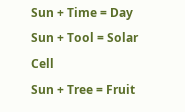Sun + Time = Day
Sun + Tool = Solar Cell
Sun + Tree = Fruit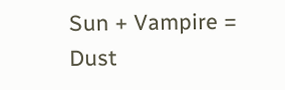Sun + Vampire = Dust